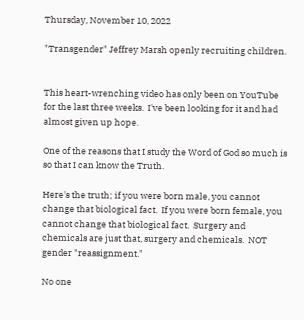Thursday, November 10, 2022

"Transgender" Jeffrey Marsh openly recruiting children.


This heart-wrenching video has only been on YouTube for the last three weeks.  I've been looking for it and had almost given up hope.

One of the reasons that I study the Word of God so much is so that I can know the Truth.

Here's the truth; if you were born male, you cannot change that biological fact.  If you were born female, you cannot change that biological fact.  Surgery and chemicals are just that, surgery and chemicals.  NOT gender "reassignment."

No one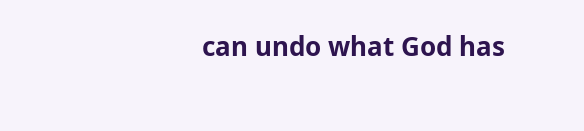can undo what God has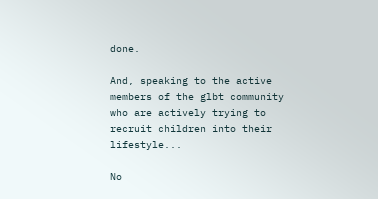done.

And, speaking to the active members of the glbt community who are actively trying to recruit children into their lifestyle...

No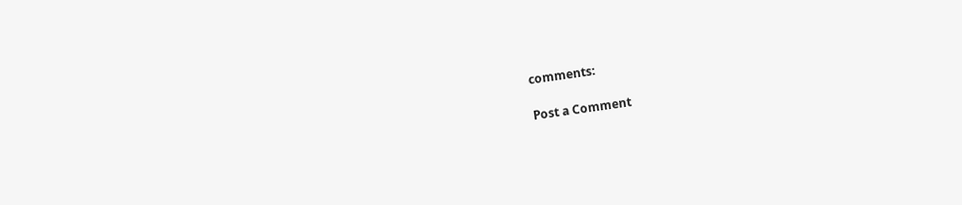comments:

Post a Comment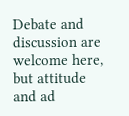Debate and discussion are welcome here, but attitude and ad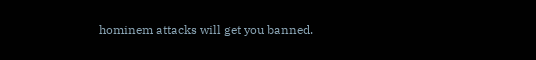hominem attacks will get you banned.